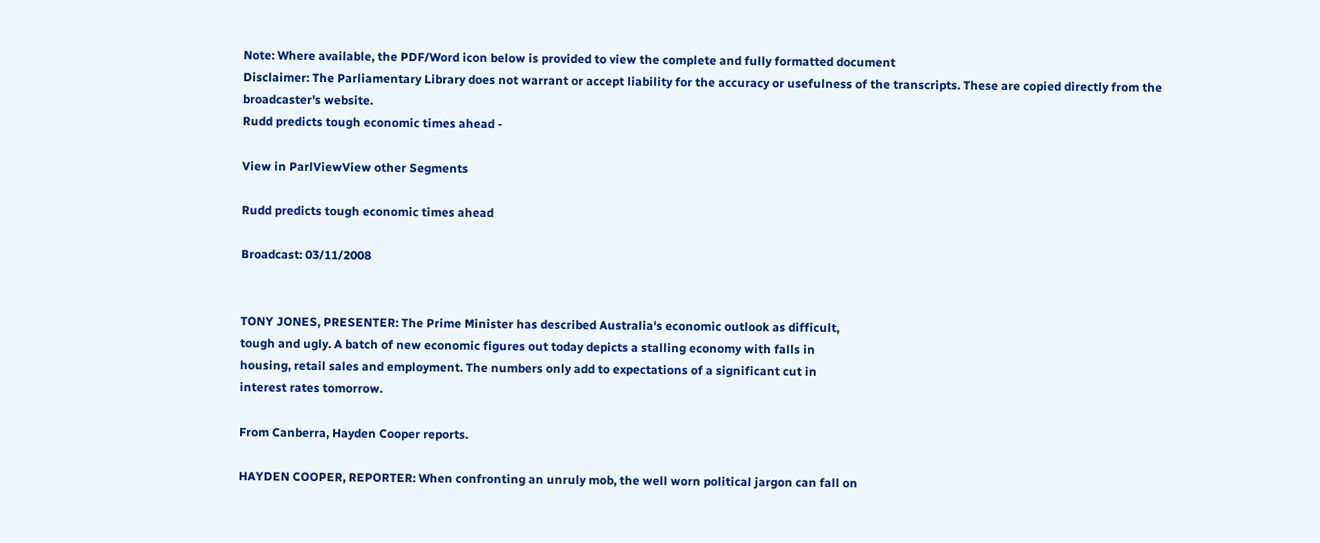Note: Where available, the PDF/Word icon below is provided to view the complete and fully formatted document
Disclaimer: The Parliamentary Library does not warrant or accept liability for the accuracy or usefulness of the transcripts. These are copied directly from the broadcaster's website.
Rudd predicts tough economic times ahead -

View in ParlViewView other Segments

Rudd predicts tough economic times ahead

Broadcast: 03/11/2008


TONY JONES, PRESENTER: The Prime Minister has described Australia's economic outlook as difficult,
tough and ugly. A batch of new economic figures out today depicts a stalling economy with falls in
housing, retail sales and employment. The numbers only add to expectations of a significant cut in
interest rates tomorrow.

From Canberra, Hayden Cooper reports.

HAYDEN COOPER, REPORTER: When confronting an unruly mob, the well worn political jargon can fall on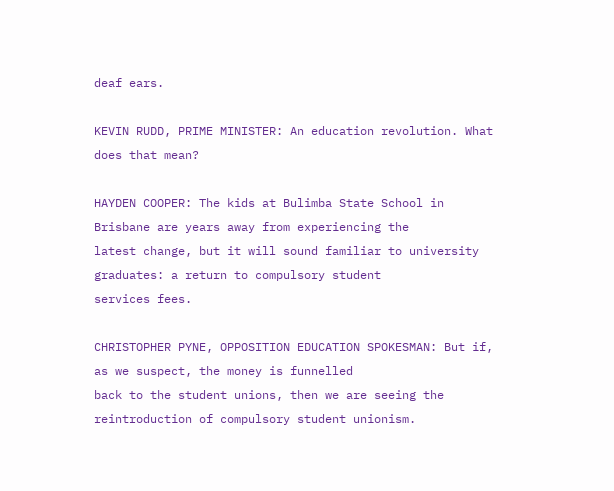deaf ears.

KEVIN RUDD, PRIME MINISTER: An education revolution. What does that mean?

HAYDEN COOPER: The kids at Bulimba State School in Brisbane are years away from experiencing the
latest change, but it will sound familiar to university graduates: a return to compulsory student
services fees.

CHRISTOPHER PYNE, OPPOSITION EDUCATION SPOKESMAN: But if, as we suspect, the money is funnelled
back to the student unions, then we are seeing the reintroduction of compulsory student unionism.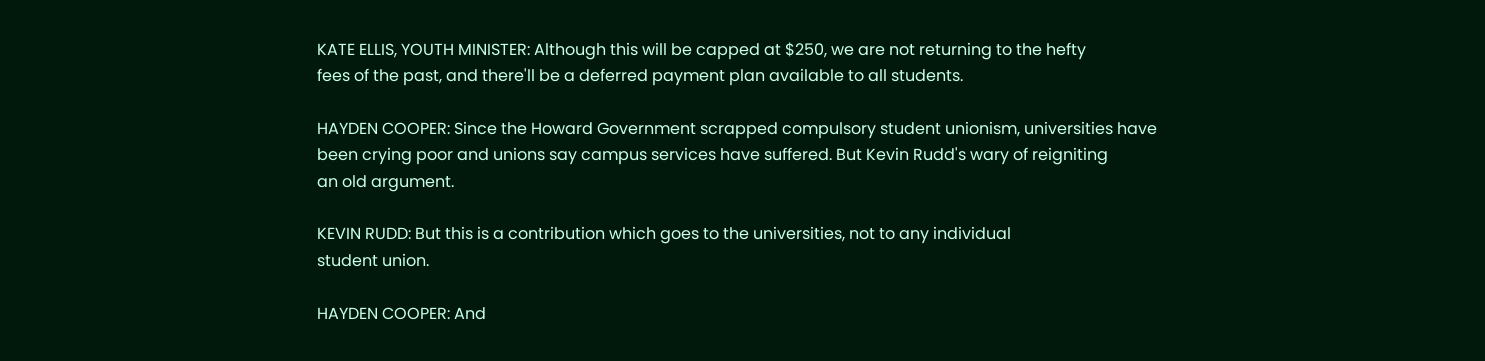KATE ELLIS, YOUTH MINISTER: Although this will be capped at $250, we are not returning to the hefty
fees of the past, and there'll be a deferred payment plan available to all students.

HAYDEN COOPER: Since the Howard Government scrapped compulsory student unionism, universities have
been crying poor and unions say campus services have suffered. But Kevin Rudd's wary of reigniting
an old argument.

KEVIN RUDD: But this is a contribution which goes to the universities, not to any individual
student union.

HAYDEN COOPER: And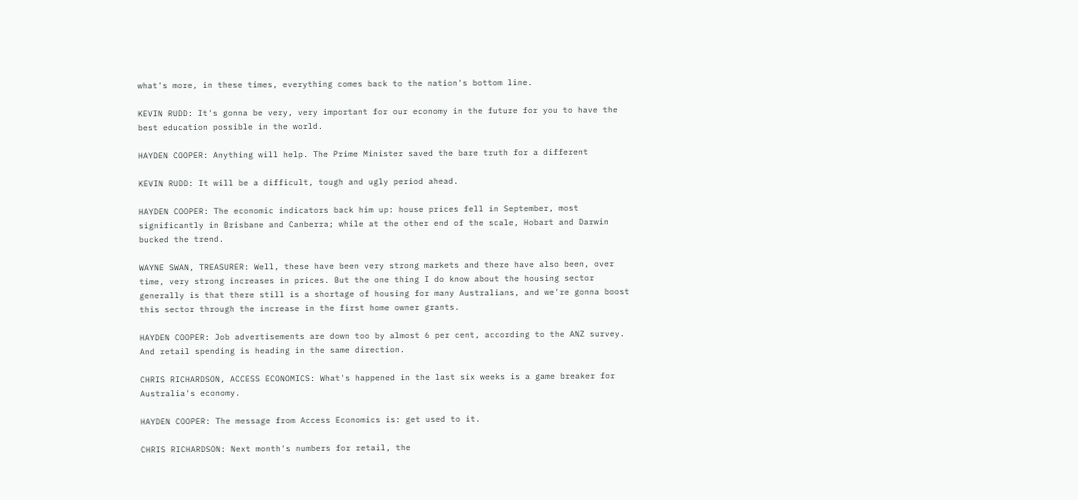what's more, in these times, everything comes back to the nation's bottom line.

KEVIN RUDD: It's gonna be very, very important for our economy in the future for you to have the
best education possible in the world.

HAYDEN COOPER: Anything will help. The Prime Minister saved the bare truth for a different

KEVIN RUDD: It will be a difficult, tough and ugly period ahead.

HAYDEN COOPER: The economic indicators back him up: house prices fell in September, most
significantly in Brisbane and Canberra; while at the other end of the scale, Hobart and Darwin
bucked the trend.

WAYNE SWAN, TREASURER: Well, these have been very strong markets and there have also been, over
time, very strong increases in prices. But the one thing I do know about the housing sector
generally is that there still is a shortage of housing for many Australians, and we're gonna boost
this sector through the increase in the first home owner grants.

HAYDEN COOPER: Job advertisements are down too by almost 6 per cent, according to the ANZ survey.
And retail spending is heading in the same direction.

CHRIS RICHARDSON, ACCESS ECONOMICS: What's happened in the last six weeks is a game breaker for
Australia's economy.

HAYDEN COOPER: The message from Access Economics is: get used to it.

CHRIS RICHARDSON: Next month's numbers for retail, the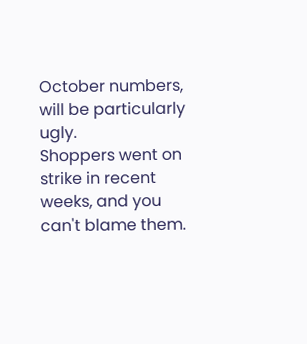October numbers, will be particularly ugly.
Shoppers went on strike in recent weeks, and you can't blame them.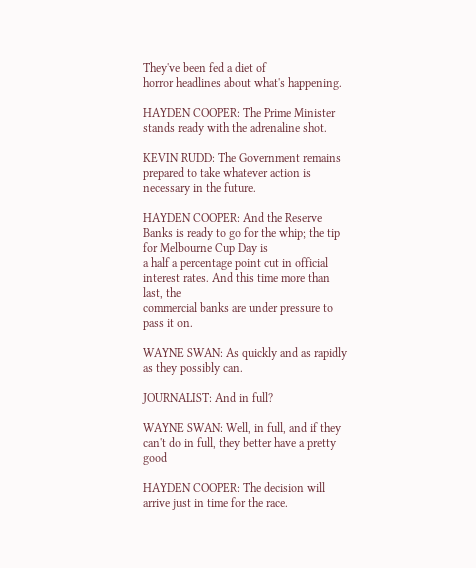They've been fed a diet of
horror headlines about what's happening.

HAYDEN COOPER: The Prime Minister stands ready with the adrenaline shot.

KEVIN RUDD: The Government remains prepared to take whatever action is necessary in the future.

HAYDEN COOPER: And the Reserve Banks is ready to go for the whip; the tip for Melbourne Cup Day is
a half a percentage point cut in official interest rates. And this time more than last, the
commercial banks are under pressure to pass it on.

WAYNE SWAN: As quickly and as rapidly as they possibly can.

JOURNALIST: And in full?

WAYNE SWAN: Well, in full, and if they can't do in full, they better have a pretty good

HAYDEN COOPER: The decision will arrive just in time for the race.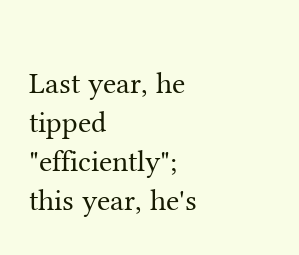Last year, he tipped
"efficiently"; this year, he's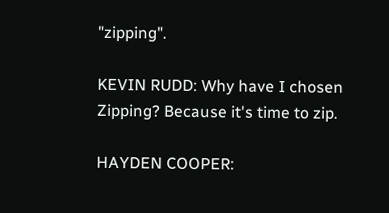"zipping".

KEVIN RUDD: Why have I chosen Zipping? Because it's time to zip.

HAYDEN COOPER: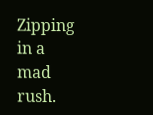Zipping in a mad rush.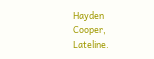Hayden Cooper, Lateline.